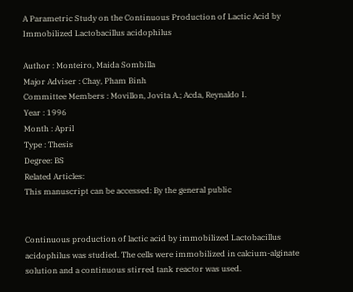A Parametric Study on the Continuous Production of Lactic Acid by Immobilized Lactobacillus acidophilus

Author : Monteiro, Maida Sombilla
Major Adviser : Chay, Pham Binh
Committee Members : Movillon, Jovita A.; Acda, Reynaldo I.
Year : 1996
Month : April
Type : Thesis
Degree: BS
Related Articles:
This manuscript can be accessed: By the general public


Continuous production of lactic acid by immobilized Lactobacillus acidophilus was studied. The cells were immobilized in calcium-alginate solution and a continuous stirred tank reactor was used.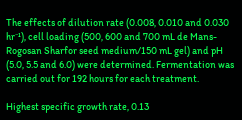The effects of dilution rate (0.008, 0.010 and 0.030 hr⁻¹), cell loading (500, 600 and 700 mL de Mans-Rogosan Sharfor seed medium/150 mL gel) and pH (5.0, 5.5 and 6.0) were determined. Fermentation was carried out for 192 hours for each treatment.

Highest specific growth rate, 0.13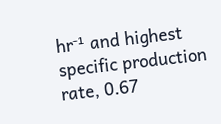hr⁻¹ and highest specific production rate, 0.67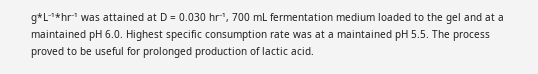g*L⁻¹*hr⁻¹ was attained at D = 0.030 hr⁻¹, 700 mL fermentation medium loaded to the gel and at a maintained pH 6.0. Highest specific consumption rate was at a maintained pH 5.5. The process proved to be useful for prolonged production of lactic acid.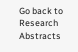Go back to Research Abstracts